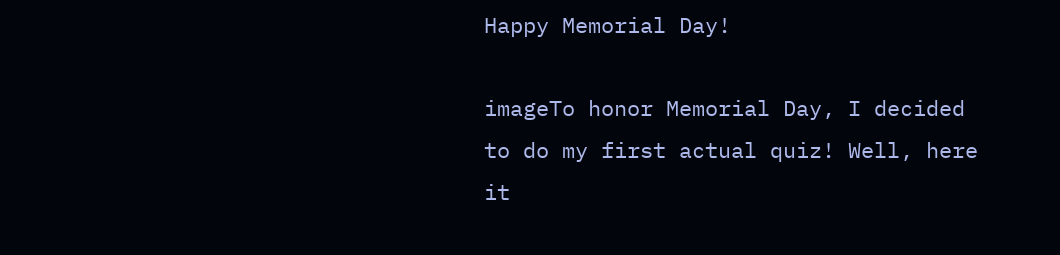Happy Memorial Day!

imageTo honor Memorial Day, I decided to do my first actual quiz! Well, here it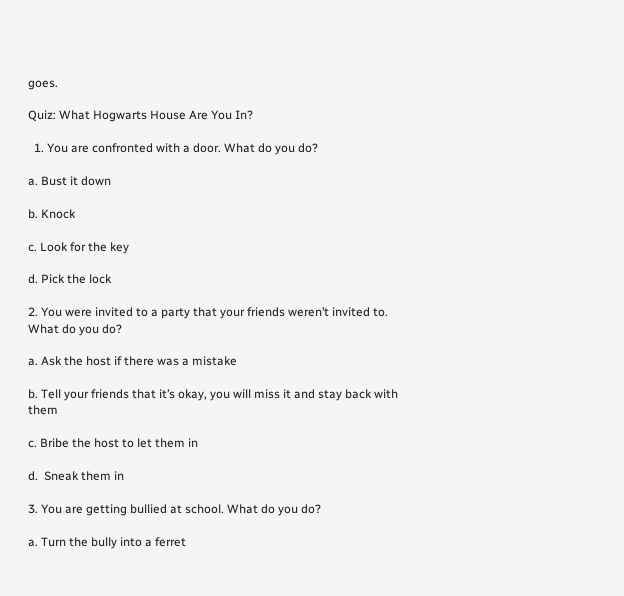goes.

Quiz: What Hogwarts House Are You In?

  1. You are confronted with a door. What do you do?

a. Bust it down

b. Knock

c. Look for the key

d. Pick the lock

2. You were invited to a party that your friends weren’t invited to.  What do you do?

a. Ask the host if there was a mistake

b. Tell your friends that it’s okay, you will miss it and stay back with them

c. Bribe the host to let them in

d.  Sneak them in

3. You are getting bullied at school. What do you do?

a. Turn the bully into a ferret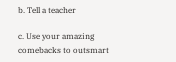b. Tell a teacher

c. Use your amazing comebacks to outsmart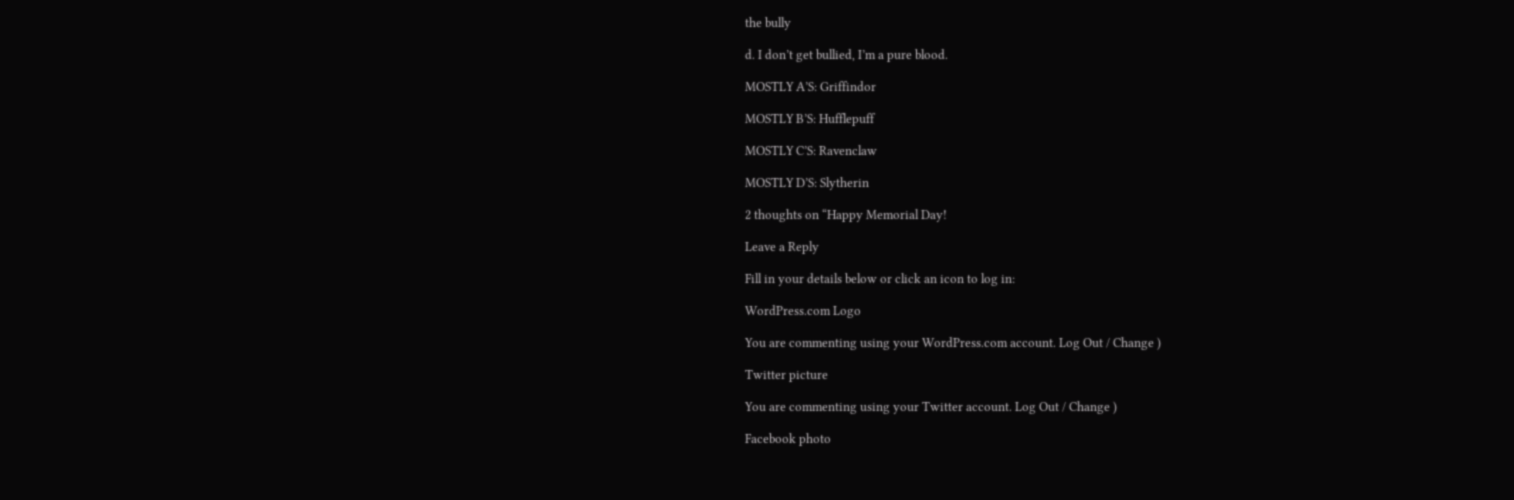the bully

d. I don’t get bullied, I’m a pure blood.

MOSTLY A’S: Griffindor

MOSTLY B’S: Hufflepuff

MOSTLY C’S: Ravenclaw

MOSTLY D’S: Slytherin

2 thoughts on “Happy Memorial Day!

Leave a Reply

Fill in your details below or click an icon to log in:

WordPress.com Logo

You are commenting using your WordPress.com account. Log Out / Change )

Twitter picture

You are commenting using your Twitter account. Log Out / Change )

Facebook photo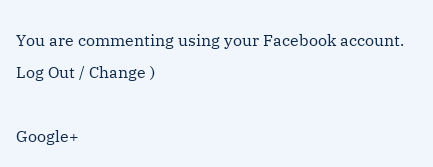You are commenting using your Facebook account. Log Out / Change )

Google+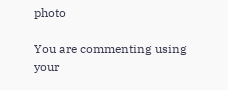photo

You are commenting using your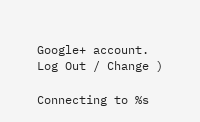Google+ account. Log Out / Change )

Connecting to %s